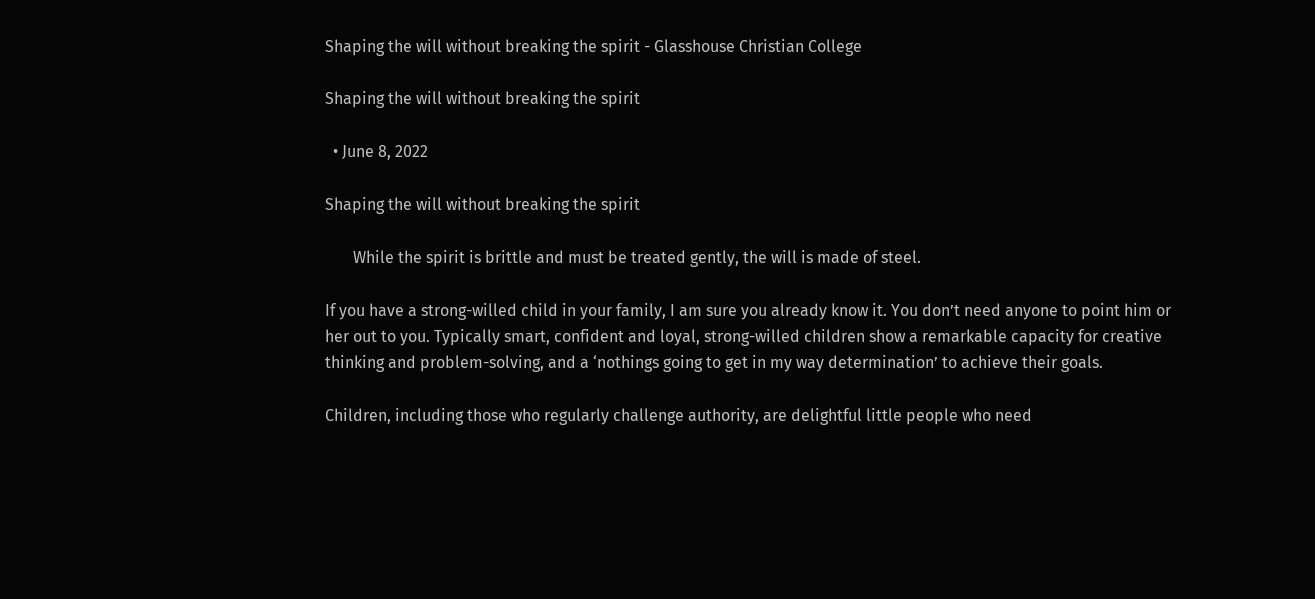Shaping the will without breaking the spirit - Glasshouse Christian College

Shaping the will without breaking the spirit

  • June 8, 2022

Shaping the will without breaking the spirit

       While the spirit is brittle and must be treated gently, the will is made of steel.

If you have a strong-willed child in your family, I am sure you already know it. You don’t need anyone to point him or her out to you. Typically smart, confident and loyal, strong-willed children show a remarkable capacity for creative thinking and problem-solving, and a ‘nothings going to get in my way determination’ to achieve their goals.

Children, including those who regularly challenge authority, are delightful little people who need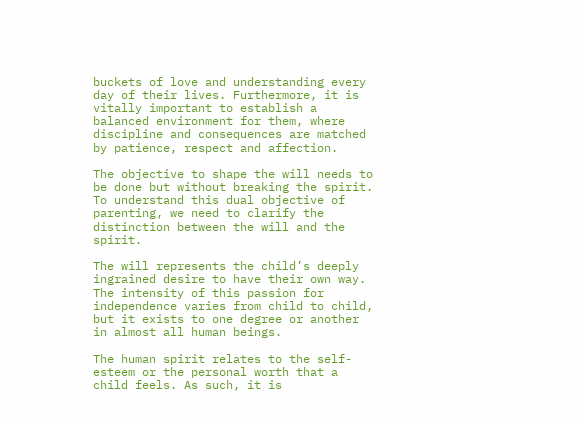buckets of love and understanding every day of their lives. Furthermore, it is vitally important to establish a balanced environment for them, where discipline and consequences are matched by patience, respect and affection.

The objective to shape the will needs to be done but without breaking the spirit. To understand this dual objective of parenting, we need to clarify the distinction between the will and the spirit.

The will represents the child’s deeply ingrained desire to have their own way. The intensity of this passion for independence varies from child to child, but it exists to one degree or another in almost all human beings.

The human spirit relates to the self-esteem or the personal worth that a child feels. As such, it is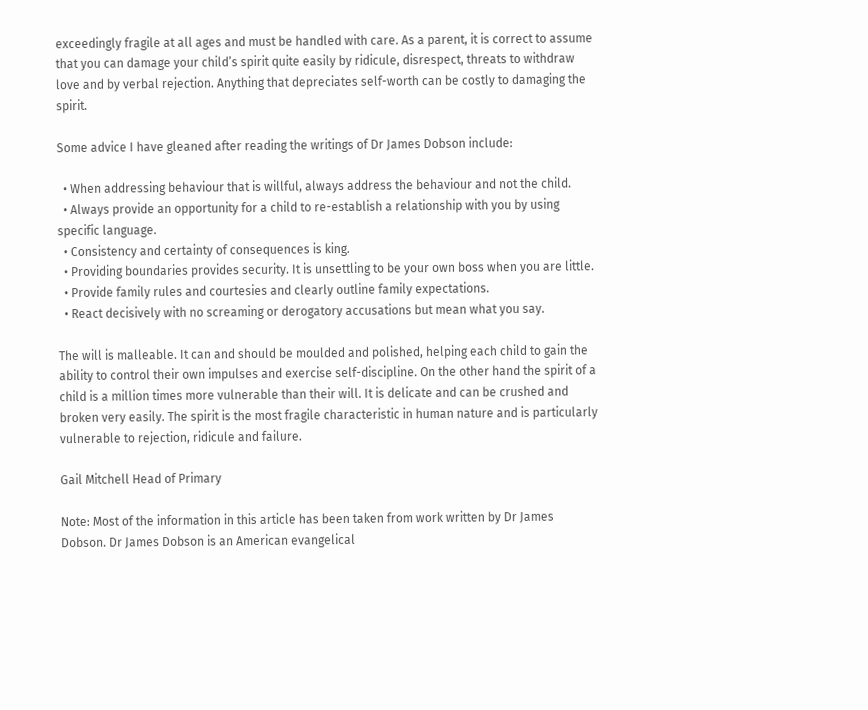exceedingly fragile at all ages and must be handled with care. As a parent, it is correct to assume that you can damage your child’s spirit quite easily by ridicule, disrespect, threats to withdraw love and by verbal rejection. Anything that depreciates self-worth can be costly to damaging the spirit.

Some advice I have gleaned after reading the writings of Dr James Dobson include:

  • When addressing behaviour that is willful, always address the behaviour and not the child.
  • Always provide an opportunity for a child to re-establish a relationship with you by using specific language.
  • Consistency and certainty of consequences is king.
  • Providing boundaries provides security. It is unsettling to be your own boss when you are little.
  • Provide family rules and courtesies and clearly outline family expectations.
  • React decisively with no screaming or derogatory accusations but mean what you say.

The will is malleable. It can and should be moulded and polished, helping each child to gain the ability to control their own impulses and exercise self-discipline. On the other hand the spirit of a child is a million times more vulnerable than their will. It is delicate and can be crushed and broken very easily. The spirit is the most fragile characteristic in human nature and is particularly vulnerable to rejection, ridicule and failure.

Gail Mitchell Head of Primary

Note: Most of the information in this article has been taken from work written by Dr James Dobson. Dr James Dobson is an American evangelical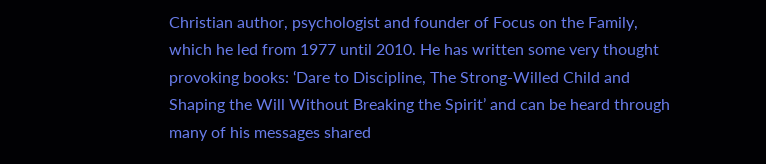Christian author, psychologist and founder of Focus on the Family, which he led from 1977 until 2010. He has written some very thought provoking books: ‘Dare to Discipline, The Strong-Willed Child and Shaping the Will Without Breaking the Spirit’ and can be heard through many of his messages shared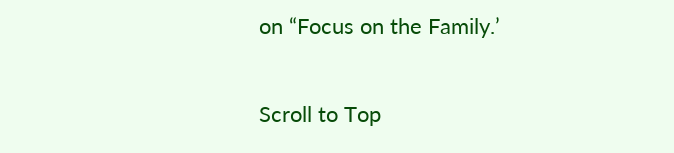on “Focus on the Family.’

Scroll to Top